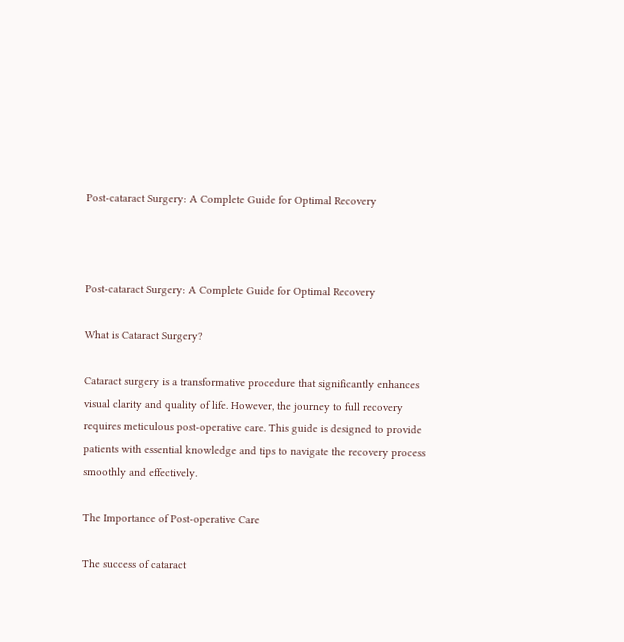Post-cataract Surgery: A Complete Guide for Optimal Recovery



Post-cataract Surgery: A Complete Guide for Optimal Recovery

What is Cataract Surgery?

Cataract surgery is a transformative procedure that significantly enhances visual clarity and quality of life. However, the journey to full recovery requires meticulous post-operative care. This guide is designed to provide patients with essential knowledge and tips to navigate the recovery process smoothly and effectively.

The Importance of Post-operative Care

The success of cataract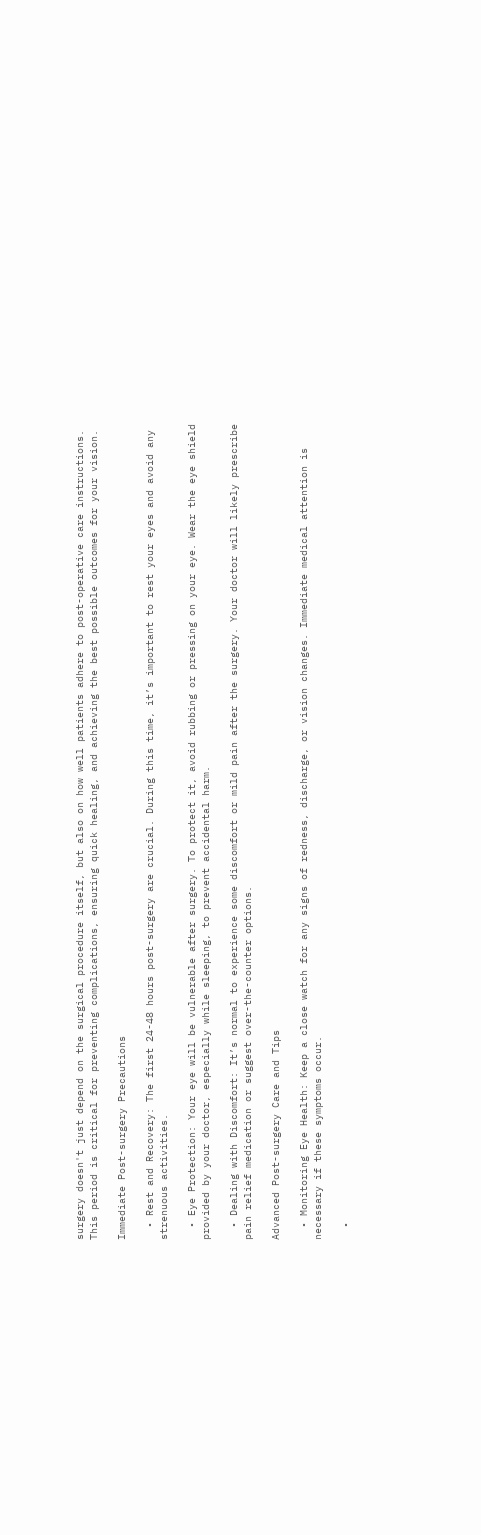surgery doesn't just depend on the surgical procedure itself, but also on how well patients adhere to post-operative care instructions. This period is critical for preventing complications, ensuring quick healing, and achieving the best possible outcomes for your vision.

Immediate Post-surgery Precautions

  • Rest and Recovery: The first 24-48 hours post-surgery are crucial. During this time, it’s important to rest your eyes and avoid any strenuous activities.

  • Eye Protection: Your eye will be vulnerable after surgery. To protect it, avoid rubbing or pressing on your eye. Wear the eye shield provided by your doctor, especially while sleeping, to prevent accidental harm.

  • Dealing with Discomfort: It’s normal to experience some discomfort or mild pain after the surgery. Your doctor will likely prescribe pain relief medication or suggest over-the-counter options.

Advanced Post-surgery Care and Tips

  • Monitoring Eye Health: Keep a close watch for any signs of redness, discharge, or vision changes. Immediate medical attention is necessary if these symptoms occur.

  •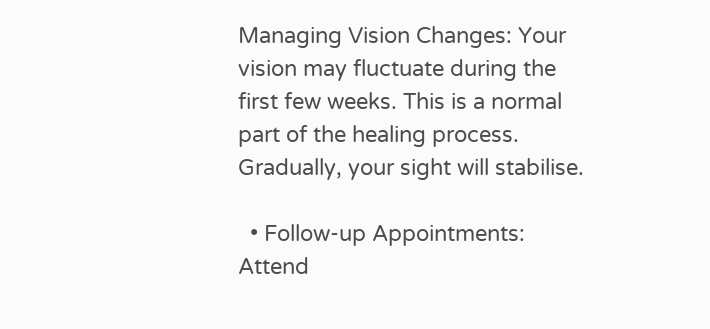Managing Vision Changes: Your vision may fluctuate during the first few weeks. This is a normal part of the healing process. Gradually, your sight will stabilise.

  • Follow-up Appointments: Attend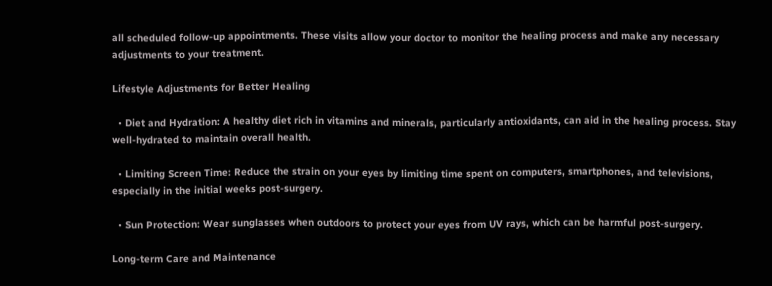all scheduled follow-up appointments. These visits allow your doctor to monitor the healing process and make any necessary adjustments to your treatment.

Lifestyle Adjustments for Better Healing

  • Diet and Hydration: A healthy diet rich in vitamins and minerals, particularly antioxidants, can aid in the healing process. Stay well-hydrated to maintain overall health.

  • Limiting Screen Time: Reduce the strain on your eyes by limiting time spent on computers, smartphones, and televisions, especially in the initial weeks post-surgery.

  • Sun Protection: Wear sunglasses when outdoors to protect your eyes from UV rays, which can be harmful post-surgery.

Long-term Care and Maintenance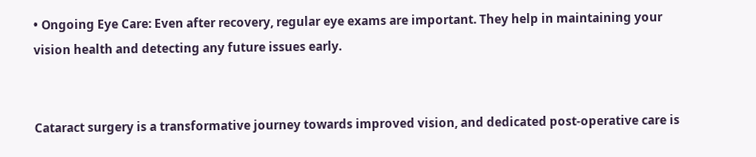• Ongoing Eye Care: Even after recovery, regular eye exams are important. They help in maintaining your vision health and detecting any future issues early.


Cataract surgery is a transformative journey towards improved vision, and dedicated post-operative care is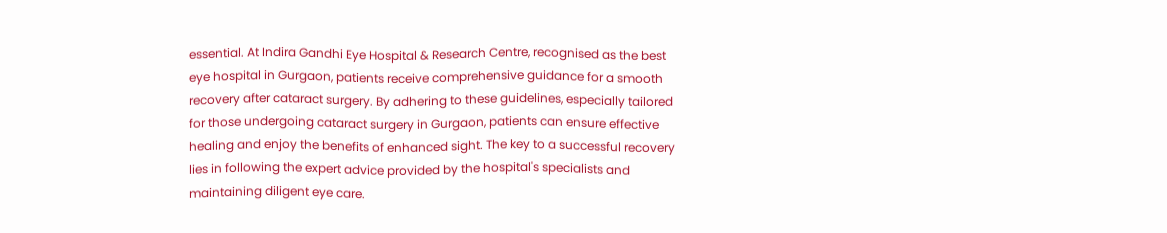essential. At Indira Gandhi Eye Hospital & Research Centre, recognised as the best eye hospital in Gurgaon, patients receive comprehensive guidance for a smooth recovery after cataract surgery. By adhering to these guidelines, especially tailored for those undergoing cataract surgery in Gurgaon, patients can ensure effective healing and enjoy the benefits of enhanced sight. The key to a successful recovery lies in following the expert advice provided by the hospital's specialists and maintaining diligent eye care.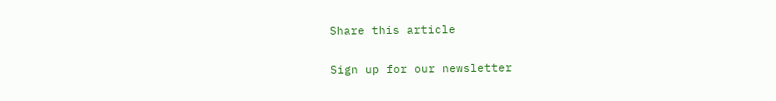Share this article


Sign up for our newsletter